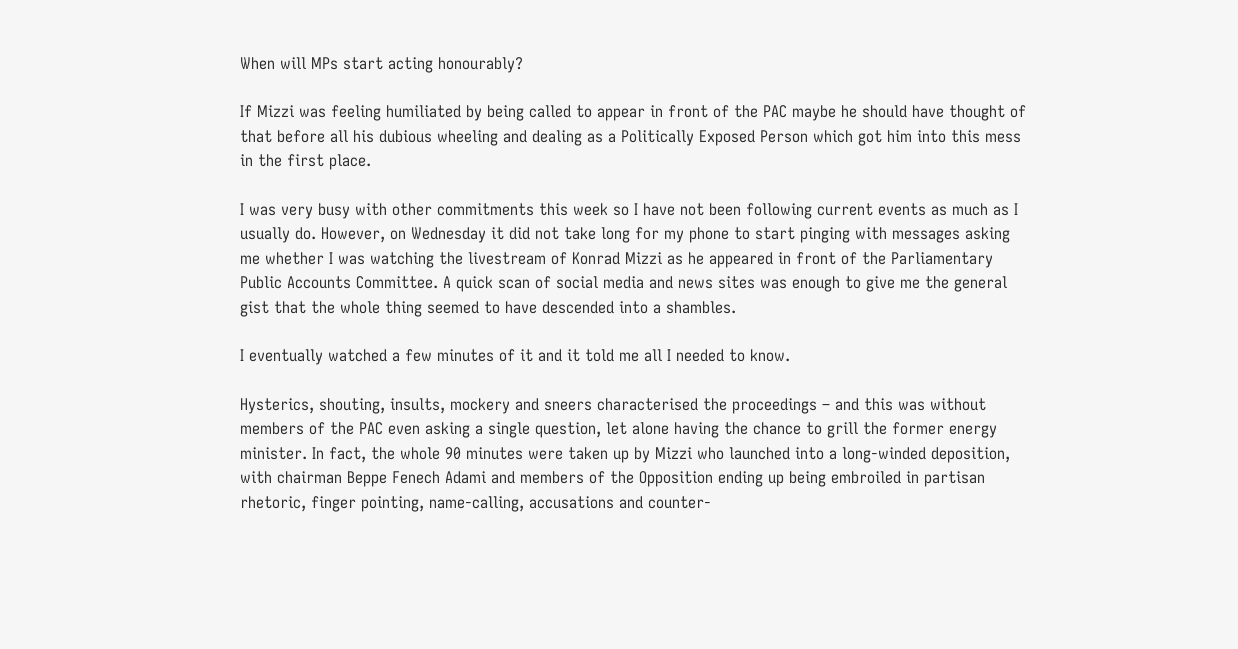When will MPs start acting honourably?

If Mizzi was feeling humiliated by being called to appear in front of the PAC maybe he should have thought of that before all his dubious wheeling and dealing as a Politically Exposed Person which got him into this mess in the first place.

I was very busy with other commitments this week so I have not been following current events as much as I usually do. However, on Wednesday it did not take long for my phone to start pinging with messages asking me whether I was watching the livestream of Konrad Mizzi as he appeared in front of the Parliamentary Public Accounts Committee. A quick scan of social media and news sites was enough to give me the general gist that the whole thing seemed to have descended into a shambles.

I eventually watched a few minutes of it and it told me all I needed to know.

Hysterics, shouting, insults, mockery and sneers characterised the proceedings – and this was without members of the PAC even asking a single question, let alone having the chance to grill the former energy minister. In fact, the whole 90 minutes were taken up by Mizzi who launched into a long-winded deposition, with chairman Beppe Fenech Adami and members of the Opposition ending up being embroiled in partisan rhetoric, finger pointing, name-calling, accusations and counter-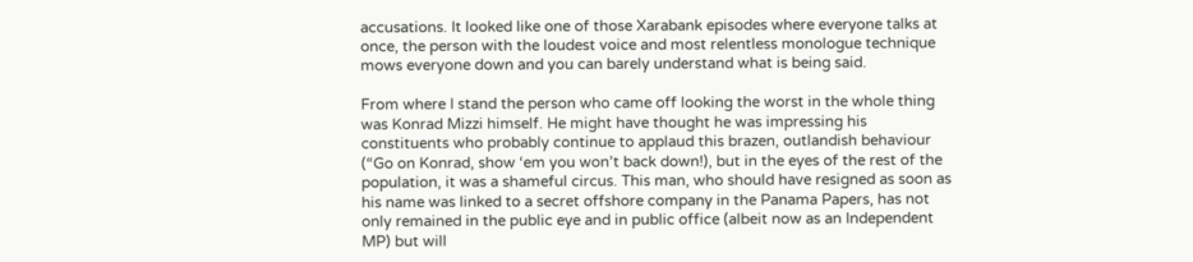accusations. It looked like one of those Xarabank episodes where everyone talks at once, the person with the loudest voice and most relentless monologue technique mows everyone down and you can barely understand what is being said.

From where I stand the person who came off looking the worst in the whole thing was Konrad Mizzi himself. He might have thought he was impressing his constituents who probably continue to applaud this brazen, outlandish behaviour (“Go on Konrad, show ‘em you won’t back down!), but in the eyes of the rest of the population, it was a shameful circus. This man, who should have resigned as soon as his name was linked to a secret offshore company in the Panama Papers, has not only remained in the public eye and in public office (albeit now as an Independent MP) but will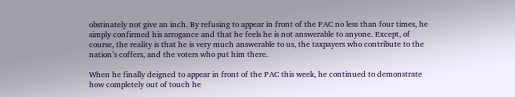obstinately not give an inch. By refusing to appear in front of the PAC no less than four times, he simply confirmed his arrogance and that he feels he is not answerable to anyone. Except, of course, the reality is that he is very much answerable to us, the taxpayers who contribute to the nation’s coffers, and the voters who put him there.

When he finally deigned to appear in front of the PAC this week, he continued to demonstrate how completely out of touch he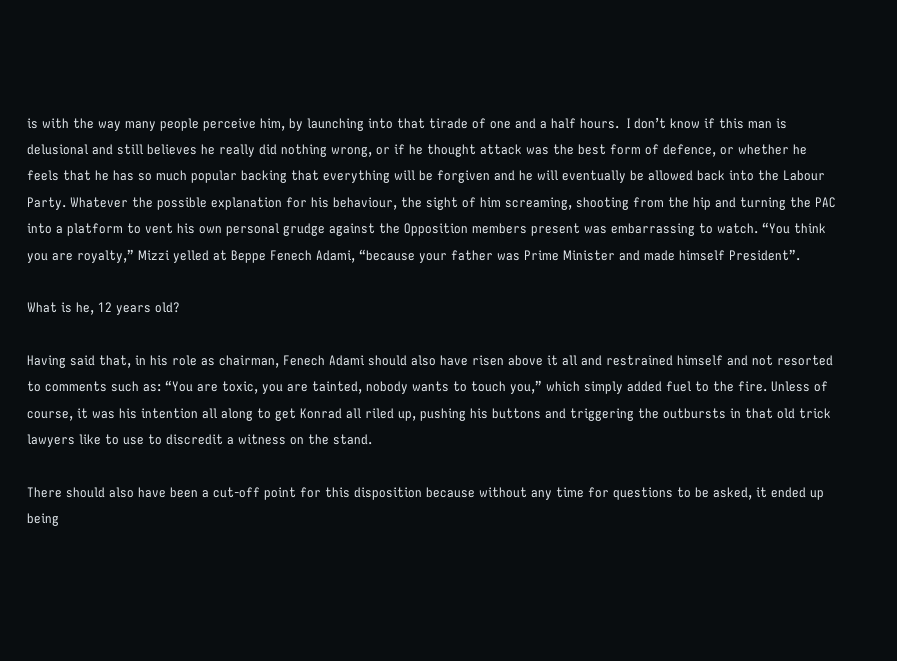is with the way many people perceive him, by launching into that tirade of one and a half hours.  I don’t know if this man is delusional and still believes he really did nothing wrong, or if he thought attack was the best form of defence, or whether he feels that he has so much popular backing that everything will be forgiven and he will eventually be allowed back into the Labour Party. Whatever the possible explanation for his behaviour, the sight of him screaming, shooting from the hip and turning the PAC into a platform to vent his own personal grudge against the Opposition members present was embarrassing to watch. “You think you are royalty,” Mizzi yelled at Beppe Fenech Adami, “because your father was Prime Minister and made himself President”.

What is he, 12 years old?

Having said that, in his role as chairman, Fenech Adami should also have risen above it all and restrained himself and not resorted to comments such as: “You are toxic, you are tainted, nobody wants to touch you,” which simply added fuel to the fire. Unless of course, it was his intention all along to get Konrad all riled up, pushing his buttons and triggering the outbursts in that old trick lawyers like to use to discredit a witness on the stand.

There should also have been a cut-off point for this disposition because without any time for questions to be asked, it ended up being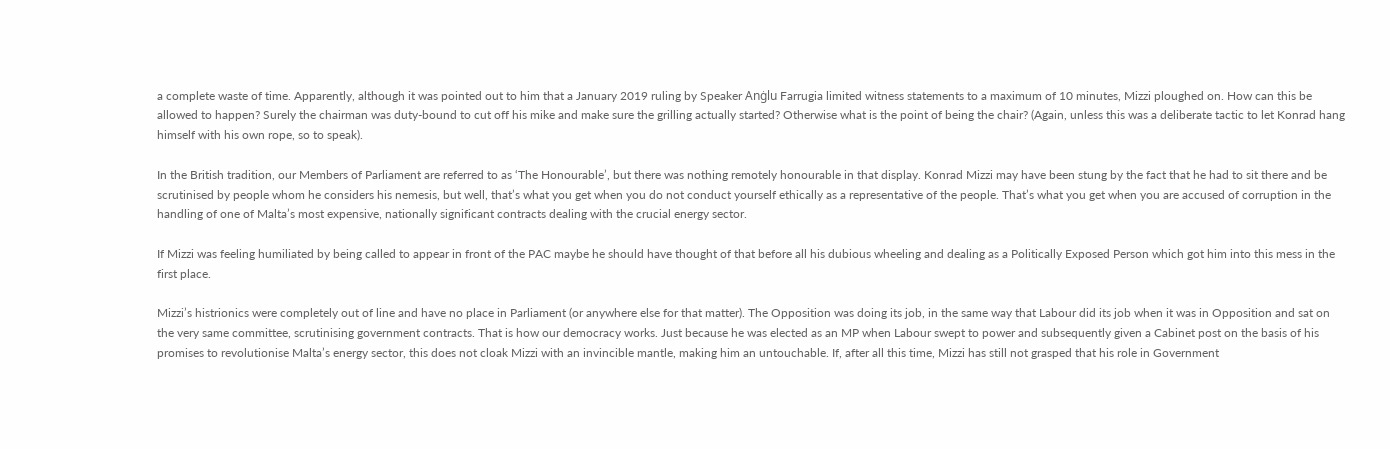a complete waste of time. Apparently, although it was pointed out to him that a January 2019 ruling by Speaker Anġlu Farrugia limited witness statements to a maximum of 10 minutes, Mizzi ploughed on. How can this be allowed to happen? Surely the chairman was duty-bound to cut off his mike and make sure the grilling actually started? Otherwise what is the point of being the chair? (Again, unless this was a deliberate tactic to let Konrad hang himself with his own rope, so to speak).

In the British tradition, our Members of Parliament are referred to as ‘The Honourable’, but there was nothing remotely honourable in that display. Konrad Mizzi may have been stung by the fact that he had to sit there and be scrutinised by people whom he considers his nemesis, but well, that’s what you get when you do not conduct yourself ethically as a representative of the people. That’s what you get when you are accused of corruption in the handling of one of Malta’s most expensive, nationally significant contracts dealing with the crucial energy sector.

If Mizzi was feeling humiliated by being called to appear in front of the PAC maybe he should have thought of that before all his dubious wheeling and dealing as a Politically Exposed Person which got him into this mess in the first place.

Mizzi’s histrionics were completely out of line and have no place in Parliament (or anywhere else for that matter). The Opposition was doing its job, in the same way that Labour did its job when it was in Opposition and sat on the very same committee, scrutinising government contracts. That is how our democracy works. Just because he was elected as an MP when Labour swept to power and subsequently given a Cabinet post on the basis of his promises to revolutionise Malta’s energy sector, this does not cloak Mizzi with an invincible mantle, making him an untouchable. If, after all this time, Mizzi has still not grasped that his role in Government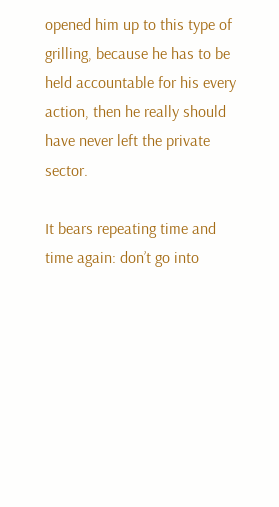opened him up to this type of grilling, because he has to be held accountable for his every action, then he really should have never left the private sector.

It bears repeating time and time again: don’t go into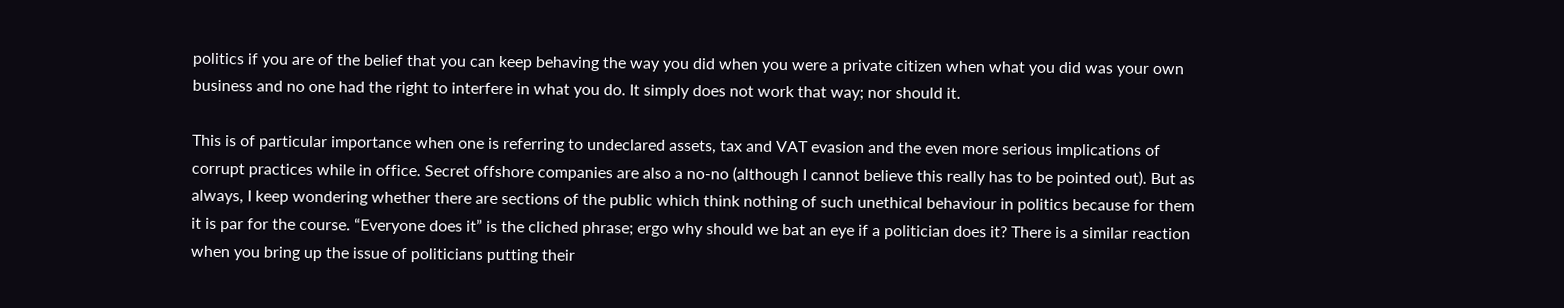politics if you are of the belief that you can keep behaving the way you did when you were a private citizen when what you did was your own business and no one had the right to interfere in what you do. It simply does not work that way; nor should it.

This is of particular importance when one is referring to undeclared assets, tax and VAT evasion and the even more serious implications of corrupt practices while in office. Secret offshore companies are also a no-no (although I cannot believe this really has to be pointed out). But as always, I keep wondering whether there are sections of the public which think nothing of such unethical behaviour in politics because for them it is par for the course. “Everyone does it” is the cliched phrase; ergo why should we bat an eye if a politician does it? There is a similar reaction when you bring up the issue of politicians putting their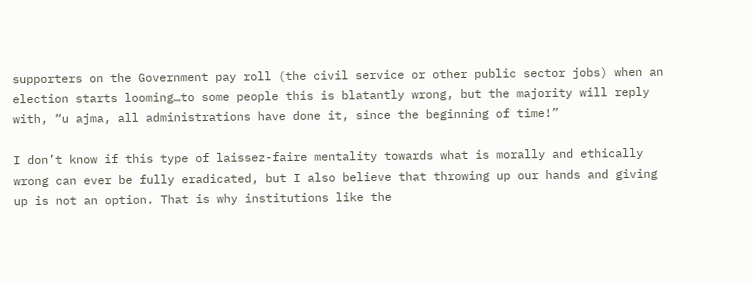supporters on the Government pay roll (the civil service or other public sector jobs) when an election starts looming…to some people this is blatantly wrong, but the majority will reply with, “u ajma, all administrations have done it, since the beginning of time!”

I don’t know if this type of laissez-faire mentality towards what is morally and ethically wrong can ever be fully eradicated, but I also believe that throwing up our hands and giving up is not an option. That is why institutions like the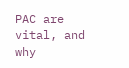PAC are vital, and why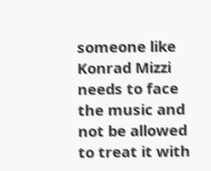someone like Konrad Mizzi needs to face the music and not be allowed to treat it with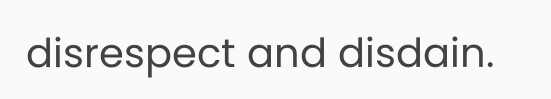disrespect and disdain.